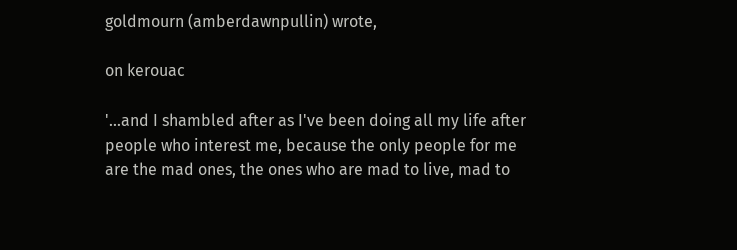goldmourn (amberdawnpullin) wrote,

on kerouac

'...and I shambled after as I've been doing all my life after people who interest me, because the only people for me are the mad ones, the ones who are mad to live, mad to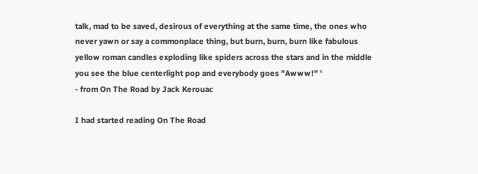talk, mad to be saved, desirous of everything at the same time, the ones who never yawn or say a commonplace thing, but burn, burn, burn like fabulous yellow roman candles exploding like spiders across the stars and in the middle you see the blue centerlight pop and everybody goes "Awww!" '
- from On The Road by Jack Kerouac

I had started reading On The Road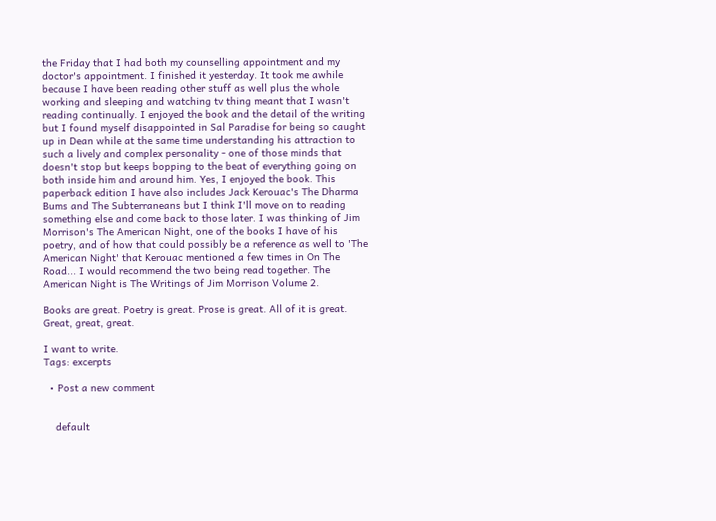the Friday that I had both my counselling appointment and my doctor's appointment. I finished it yesterday. It took me awhile because I have been reading other stuff as well plus the whole working and sleeping and watching tv thing meant that I wasn't reading continually. I enjoyed the book and the detail of the writing but I found myself disappointed in Sal Paradise for being so caught up in Dean while at the same time understanding his attraction to such a lively and complex personality - one of those minds that doesn't stop but keeps bopping to the beat of everything going on both inside him and around him. Yes, I enjoyed the book. This paperback edition I have also includes Jack Kerouac's The Dharma Bums and The Subterraneans but I think I'll move on to reading something else and come back to those later. I was thinking of Jim Morrison's The American Night, one of the books I have of his poetry, and of how that could possibly be a reference as well to 'The American Night' that Kerouac mentioned a few times in On The Road... I would recommend the two being read together. The American Night is The Writings of Jim Morrison Volume 2.

Books are great. Poetry is great. Prose is great. All of it is great. Great, great, great.

I want to write.
Tags: excerpts

  • Post a new comment


    default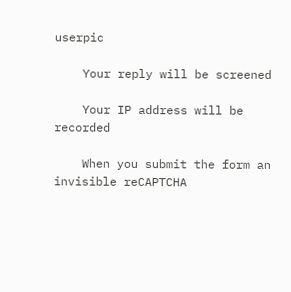userpic

    Your reply will be screened

    Your IP address will be recorded

    When you submit the form an invisible reCAPTCHA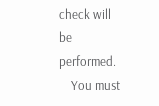check will be performed.
    You must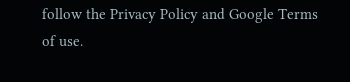follow the Privacy Policy and Google Terms of use.